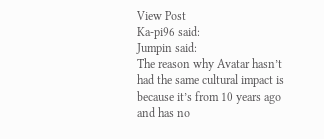View Post
Ka-pi96 said:
Jumpin said:
The reason why Avatar hasn’t had the same cultural impact is because it’s from 10 years ago and has no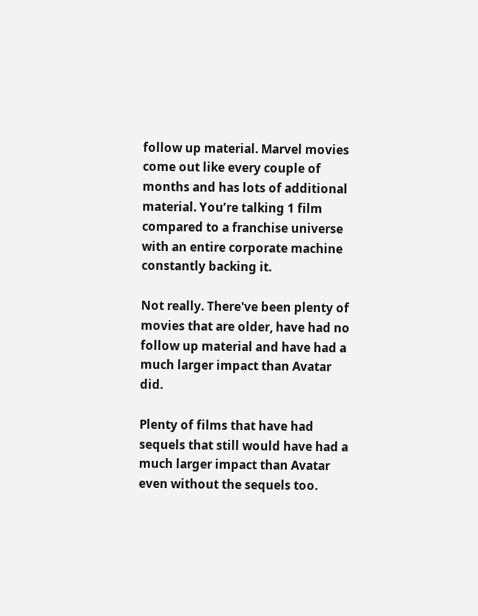follow up material. Marvel movies come out like every couple of months and has lots of additional material. You’re talking 1 film compared to a franchise universe with an entire corporate machine constantly backing it.

Not really. There've been plenty of movies that are older, have had no follow up material and have had a much larger impact than Avatar did.

Plenty of films that have had sequels that still would have had a much larger impact than Avatar even without the sequels too.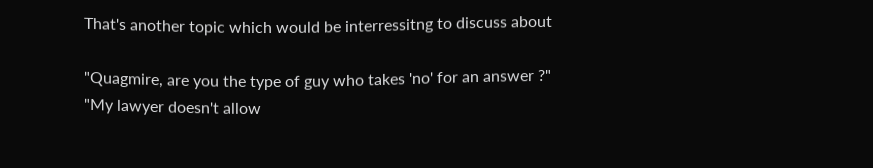That's another topic which would be interressitng to discuss about

"Quagmire, are you the type of guy who takes 'no' for an answer ?"
"My lawyer doesn't allow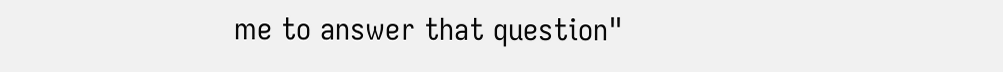me to answer that question"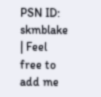PSN ID: skmblake | Feel free to add me